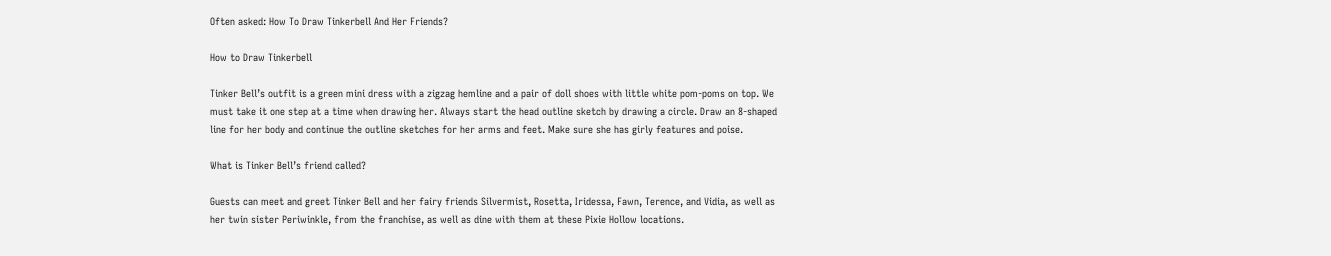Often asked: How To Draw Tinkerbell And Her Friends?

How to Draw Tinkerbell

Tinker Bell’s outfit is a green mini dress with a zigzag hemline and a pair of doll shoes with little white pom-poms on top. We must take it one step at a time when drawing her. Always start the head outline sketch by drawing a circle. Draw an 8-shaped line for her body and continue the outline sketches for her arms and feet. Make sure she has girly features and poise.

What is Tinker Bell’s friend called?

Guests can meet and greet Tinker Bell and her fairy friends Silvermist, Rosetta, Iridessa, Fawn, Terence, and Vidia, as well as her twin sister Periwinkle, from the franchise, as well as dine with them at these Pixie Hollow locations.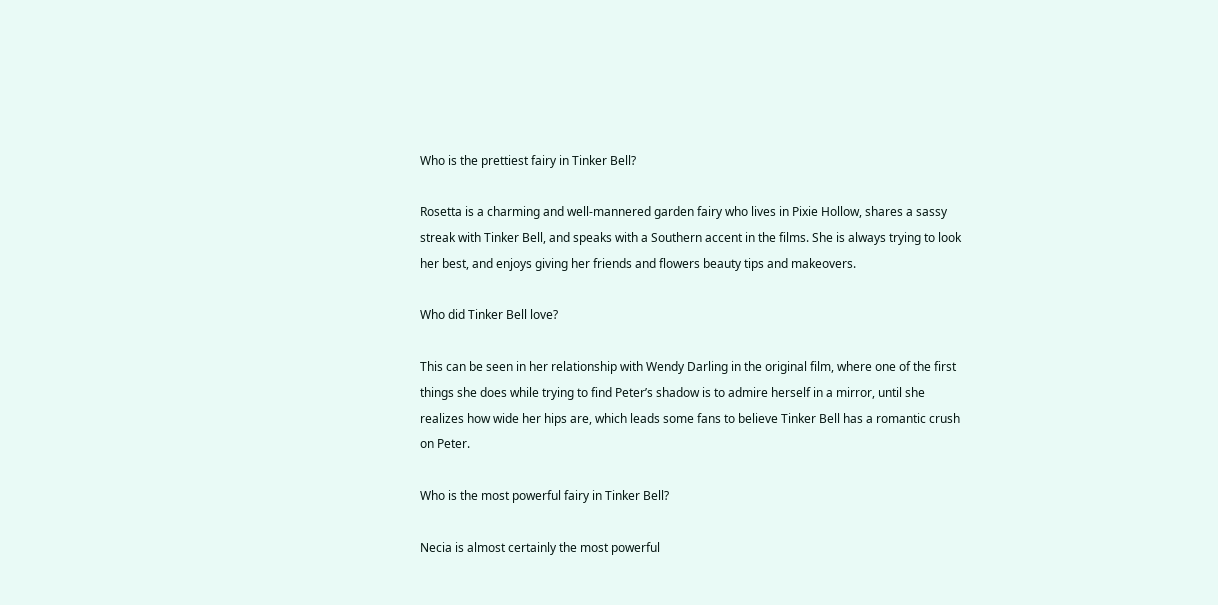Who is the prettiest fairy in Tinker Bell?

Rosetta is a charming and well-mannered garden fairy who lives in Pixie Hollow, shares a sassy streak with Tinker Bell, and speaks with a Southern accent in the films. She is always trying to look her best, and enjoys giving her friends and flowers beauty tips and makeovers.

Who did Tinker Bell love?

This can be seen in her relationship with Wendy Darling in the original film, where one of the first things she does while trying to find Peter’s shadow is to admire herself in a mirror, until she realizes how wide her hips are, which leads some fans to believe Tinker Bell has a romantic crush on Peter.

Who is the most powerful fairy in Tinker Bell?

Necia is almost certainly the most powerful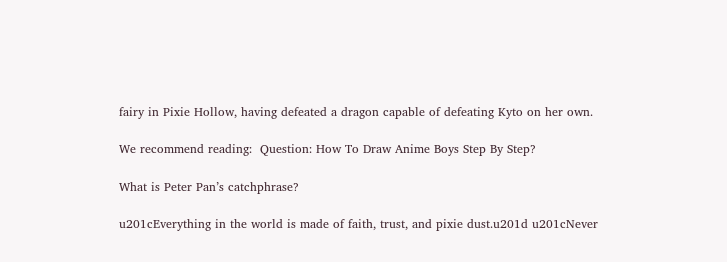fairy in Pixie Hollow, having defeated a dragon capable of defeating Kyto on her own.

We recommend reading:  Question: How To Draw Anime Boys Step By Step?

What is Peter Pan’s catchphrase?

u201cEverything in the world is made of faith, trust, and pixie dust.u201d u201cNever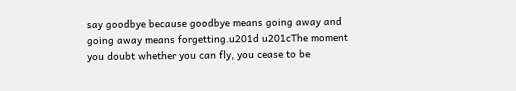say goodbye because goodbye means going away and going away means forgetting.u201d u201cThe moment you doubt whether you can fly, you cease to be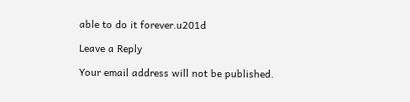able to do it forever.u201d

Leave a Reply

Your email address will not be published.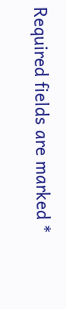Required fields are marked *